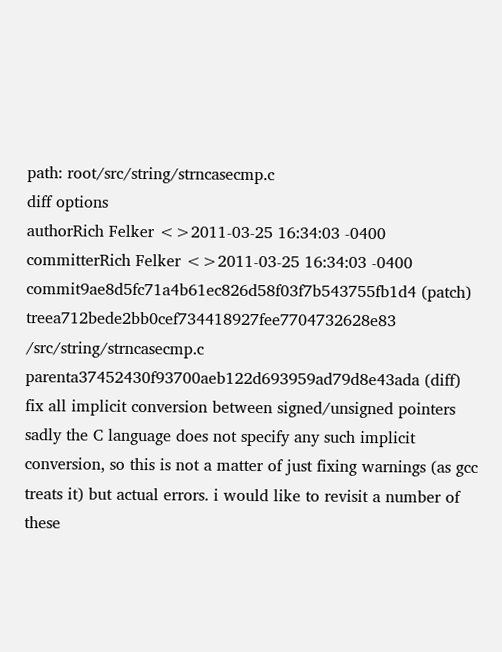path: root/src/string/strncasecmp.c
diff options
authorRich Felker <>2011-03-25 16:34:03 -0400
committerRich Felker <>2011-03-25 16:34:03 -0400
commit9ae8d5fc71a4b61ec826d58f03f7b543755fb1d4 (patch)
treea712bede2bb0cef734418927fee7704732628e83 /src/string/strncasecmp.c
parenta37452430f93700aeb122d693959ad79d8e43ada (diff)
fix all implicit conversion between signed/unsigned pointers
sadly the C language does not specify any such implicit conversion, so this is not a matter of just fixing warnings (as gcc treats it) but actual errors. i would like to revisit a number of these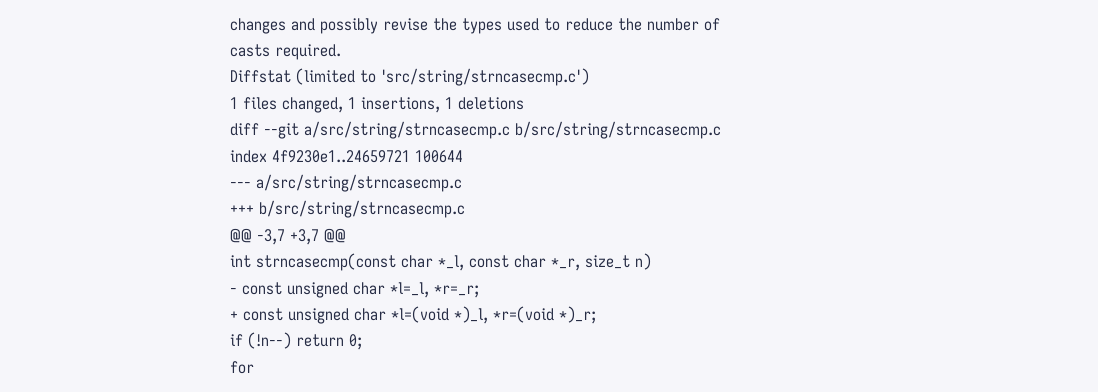changes and possibly revise the types used to reduce the number of casts required.
Diffstat (limited to 'src/string/strncasecmp.c')
1 files changed, 1 insertions, 1 deletions
diff --git a/src/string/strncasecmp.c b/src/string/strncasecmp.c
index 4f9230e1..24659721 100644
--- a/src/string/strncasecmp.c
+++ b/src/string/strncasecmp.c
@@ -3,7 +3,7 @@
int strncasecmp(const char *_l, const char *_r, size_t n)
- const unsigned char *l=_l, *r=_r;
+ const unsigned char *l=(void *)_l, *r=(void *)_r;
if (!n--) return 0;
for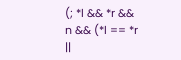(; *l && *r && n && (*l == *r ||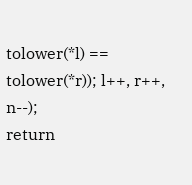tolower(*l) == tolower(*r)); l++, r++, n--);
return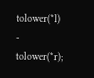tolower(*l) - tolower(*r);